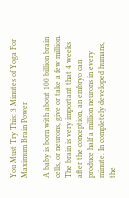You Must Try This: 3 Minutes of Yoga For Maximum Brain Power

A baby is born with about 100 billion brain cells, or neurons, give or take a few million. The brain is very important that 4 weeks after the conception, an embryo can produce half a million neurons in every minute. In completely developed humans, the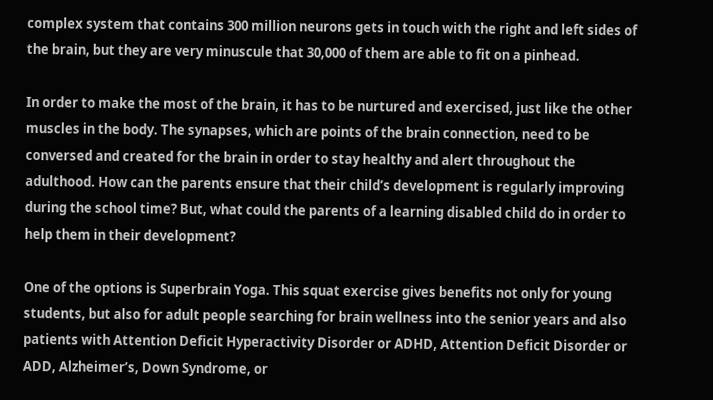complex system that contains 300 million neurons gets in touch with the right and left sides of the brain, but they are very minuscule that 30,000 of them are able to fit on a pinhead.

In order to make the most of the brain, it has to be nurtured and exercised, just like the other muscles in the body. The synapses, which are points of the brain connection, need to be conversed and created for the brain in order to stay healthy and alert throughout the adulthood. How can the parents ensure that their child’s development is regularly improving during the school time? But, what could the parents of a learning disabled child do in order to help them in their development?

One of the options is Superbrain Yoga. This squat exercise gives benefits not only for young students, but also for adult people searching for brain wellness into the senior years and also patients with Attention Deficit Hyperactivity Disorder or ADHD, Attention Deficit Disorder or ADD, Alzheimer’s, Down Syndrome, or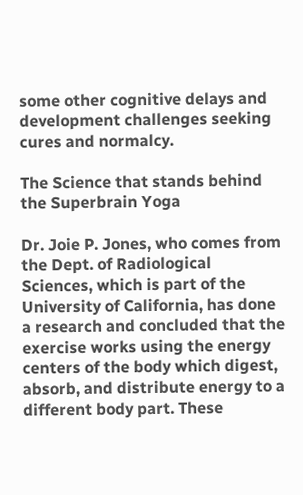some other cognitive delays and development challenges seeking cures and normalcy.

The Science that stands behind the Superbrain Yoga

Dr. Joie P. Jones, who comes from the Dept. of Radiological Sciences, which is part of the University of California, has done a research and concluded that the exercise works using the energy centers of the body which digest, absorb, and distribute energy to a different body part. These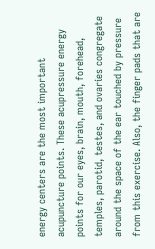energy centers are the most important acupuncture points. These acupressure energy points for our eyes, brain, mouth, forehead, temples, parotid, testes, and ovaries congregate around the space of the ear touched by pressure from this exercise. Also, the finger pads that are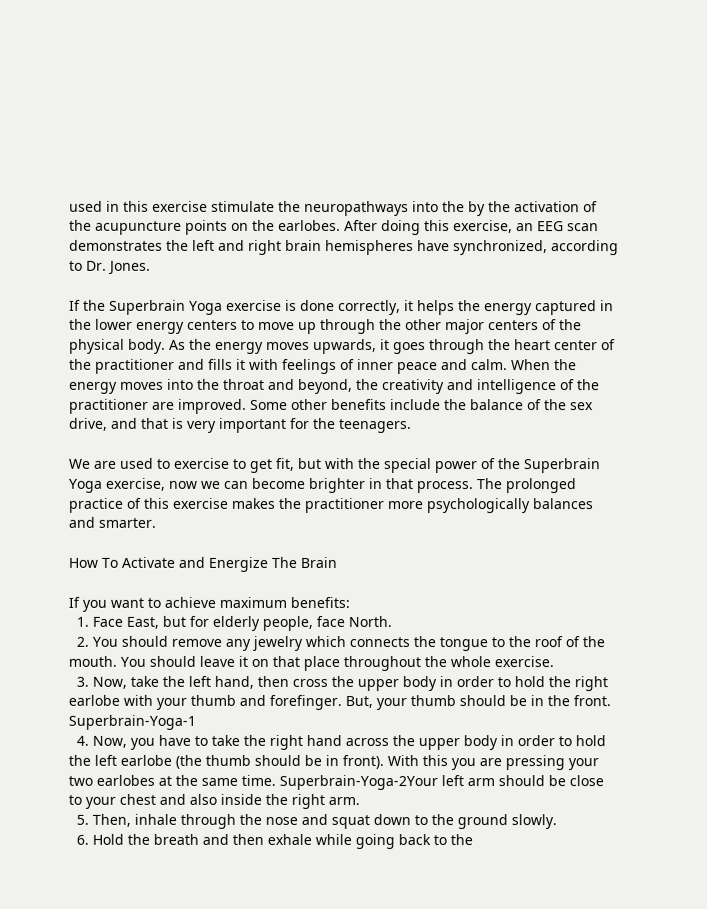used in this exercise stimulate the neuropathways into the by the activation of the acupuncture points on the earlobes. After doing this exercise, an EEG scan demonstrates the left and right brain hemispheres have synchronized, according to Dr. Jones.

If the Superbrain Yoga exercise is done correctly, it helps the energy captured in the lower energy centers to move up through the other major centers of the physical body. As the energy moves upwards, it goes through the heart center of the practitioner and fills it with feelings of inner peace and calm. When the energy moves into the throat and beyond, the creativity and intelligence of the practitioner are improved. Some other benefits include the balance of the sex drive, and that is very important for the teenagers.

We are used to exercise to get fit, but with the special power of the Superbrain Yoga exercise, now we can become brighter in that process. The prolonged practice of this exercise makes the practitioner more psychologically balances and smarter.

How To Activate and Energize The Brain

If you want to achieve maximum benefits:
  1. Face East, but for elderly people, face North.
  2. You should remove any jewelry which connects the tongue to the roof of the mouth. You should leave it on that place throughout the whole exercise.
  3. Now, take the left hand, then cross the upper body in order to hold the right earlobe with your thumb and forefinger. But, your thumb should be in the front. Superbrain-Yoga-1
  4. Now, you have to take the right hand across the upper body in order to hold the left earlobe (the thumb should be in front). With this you are pressing your two earlobes at the same time. Superbrain-Yoga-2Your left arm should be close to your chest and also inside the right arm.
  5. Then, inhale through the nose and squat down to the ground slowly.
  6. Hold the breath and then exhale while going back to the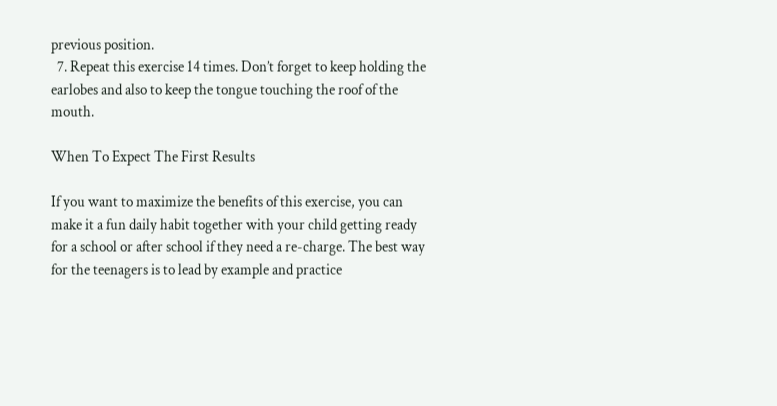previous position.
  7. Repeat this exercise 14 times. Don’t forget to keep holding the earlobes and also to keep the tongue touching the roof of the mouth.

When To Expect The First Results

If you want to maximize the benefits of this exercise, you can make it a fun daily habit together with your child getting ready for a school or after school if they need a re-charge. The best way for the teenagers is to lead by example and practice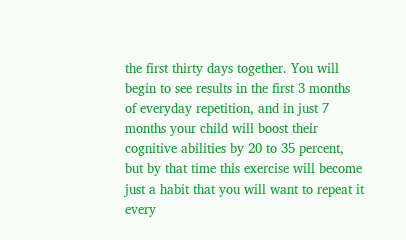the first thirty days together. You will begin to see results in the first 3 months of everyday repetition, and in just 7 months your child will boost their cognitive abilities by 20 to 35 percent, but by that time this exercise will become just a habit that you will want to repeat it every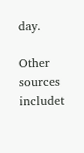day.

Other sources includet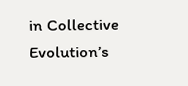in Collective Evolution’s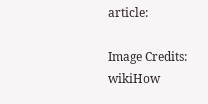article:

Image Credits: wikiHow